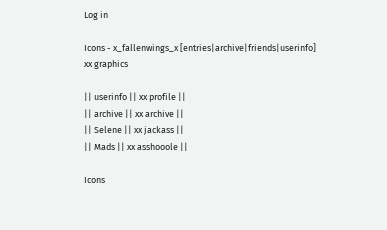Log in

Icons - x_fallenwings_x [entries|archive|friends|userinfo]
xx graphics

|| userinfo || xx profile ||
|| archive || xx archive ||
|| Selene || xx jackass ||
|| Mads || xx asshooole ||

Icons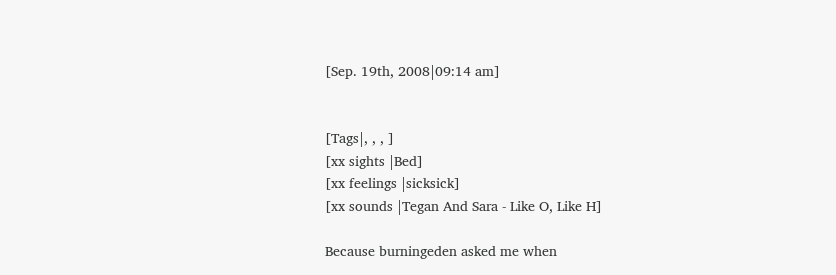[Sep. 19th, 2008|09:14 am]


[Tags|, , , ]
[xx sights |Bed]
[xx feelings |sicksick]
[xx sounds |Tegan And Sara - Like O, Like H]

Because burningeden asked me when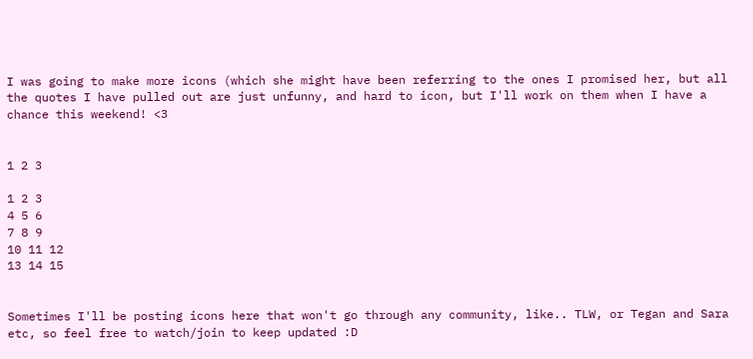I was going to make more icons (which she might have been referring to the ones I promised her, but all the quotes I have pulled out are just unfunny, and hard to icon, but I'll work on them when I have a chance this weekend! <3


1 2 3

1 2 3
4 5 6
7 8 9
10 11 12
13 14 15


Sometimes I'll be posting icons here that won't go through any community, like.. TLW, or Tegan and Sara etc, so feel free to watch/join to keep updated :D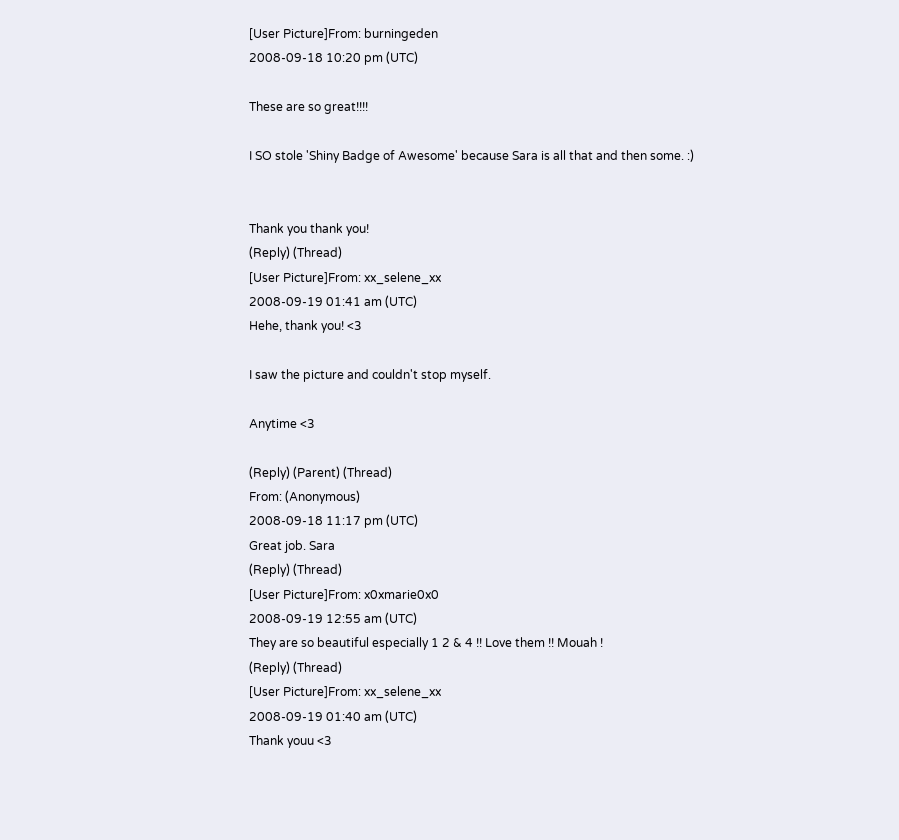[User Picture]From: burningeden
2008-09-18 10:20 pm (UTC)

These are so great!!!!

I SO stole 'Shiny Badge of Awesome' because Sara is all that and then some. :)


Thank you thank you!
(Reply) (Thread)
[User Picture]From: xx_selene_xx
2008-09-19 01:41 am (UTC)
Hehe, thank you! <3

I saw the picture and couldn't stop myself.

Anytime <3

(Reply) (Parent) (Thread)
From: (Anonymous)
2008-09-18 11:17 pm (UTC)
Great job. Sara
(Reply) (Thread)
[User Picture]From: x0xmarie0x0
2008-09-19 12:55 am (UTC)
They are so beautiful especially 1 2 & 4 !! Love them !! Mouah !
(Reply) (Thread)
[User Picture]From: xx_selene_xx
2008-09-19 01:40 am (UTC)
Thank youu <3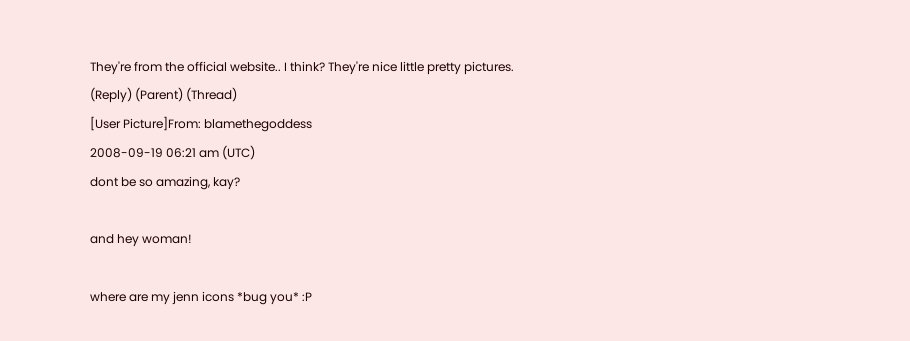They're from the official website.. I think? They're nice little pretty pictures.
(Reply) (Parent) (Thread)
[User Picture]From: blamethegoddess
2008-09-19 06:21 am (UTC)
dont be so amazing, kay?

and hey woman!

where are my jenn icons *bug you* :P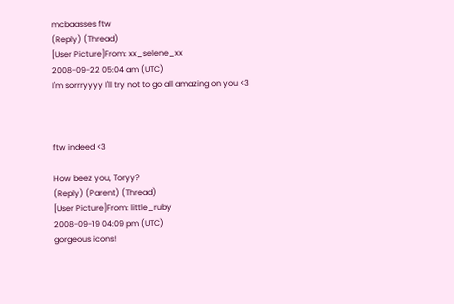mcbaasses ftw
(Reply) (Thread)
[User Picture]From: xx_selene_xx
2008-09-22 05:04 am (UTC)
I'm sorrryyyy I'll try not to go all amazing on you <3



ftw indeed <3

How beez you, Toryy?
(Reply) (Parent) (Thread)
[User Picture]From: little_ruby
2008-09-19 04:09 pm (UTC)
gorgeous icons!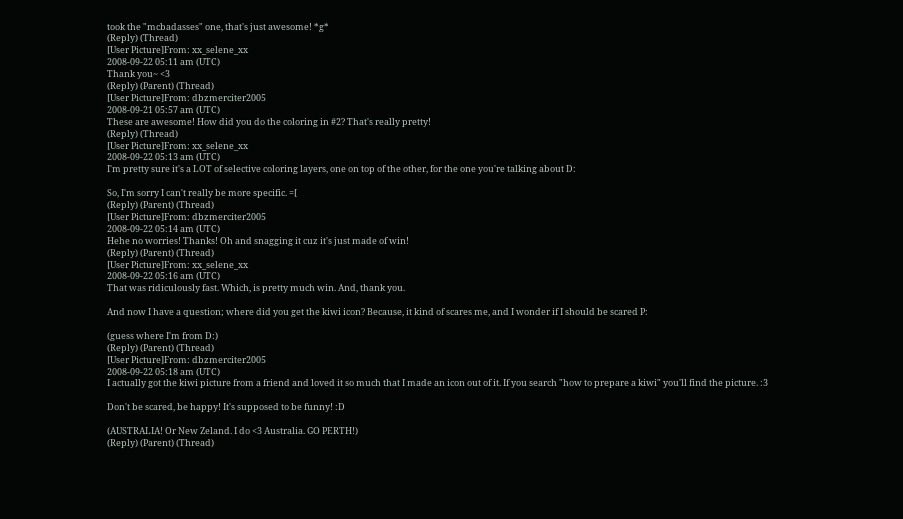took the "mcbadasses" one, that's just awesome! *g*
(Reply) (Thread)
[User Picture]From: xx_selene_xx
2008-09-22 05:11 am (UTC)
Thank you~ <3
(Reply) (Parent) (Thread)
[User Picture]From: dbzmerciter2005
2008-09-21 05:57 am (UTC)
These are awesome! How did you do the coloring in #2? That's really pretty!
(Reply) (Thread)
[User Picture]From: xx_selene_xx
2008-09-22 05:13 am (UTC)
I'm pretty sure it's a LOT of selective coloring layers, one on top of the other, for the one you're talking about D:

So, I'm sorry I can't really be more specific. =[
(Reply) (Parent) (Thread)
[User Picture]From: dbzmerciter2005
2008-09-22 05:14 am (UTC)
Hehe no worries! Thanks! Oh and snagging it cuz it's just made of win!
(Reply) (Parent) (Thread)
[User Picture]From: xx_selene_xx
2008-09-22 05:16 am (UTC)
That was ridiculously fast. Which, is pretty much win. And, thank you.

And now I have a question; where did you get the kiwi icon? Because, it kind of scares me, and I wonder if I should be scared P:

(guess where I'm from D:)
(Reply) (Parent) (Thread)
[User Picture]From: dbzmerciter2005
2008-09-22 05:18 am (UTC)
I actually got the kiwi picture from a friend and loved it so much that I made an icon out of it. If you search "how to prepare a kiwi" you'll find the picture. :3

Don't be scared, be happy! It's supposed to be funny! :D

(AUSTRALIA! Or New Zeland. I do <3 Australia. GO PERTH!)
(Reply) (Parent) (Thread)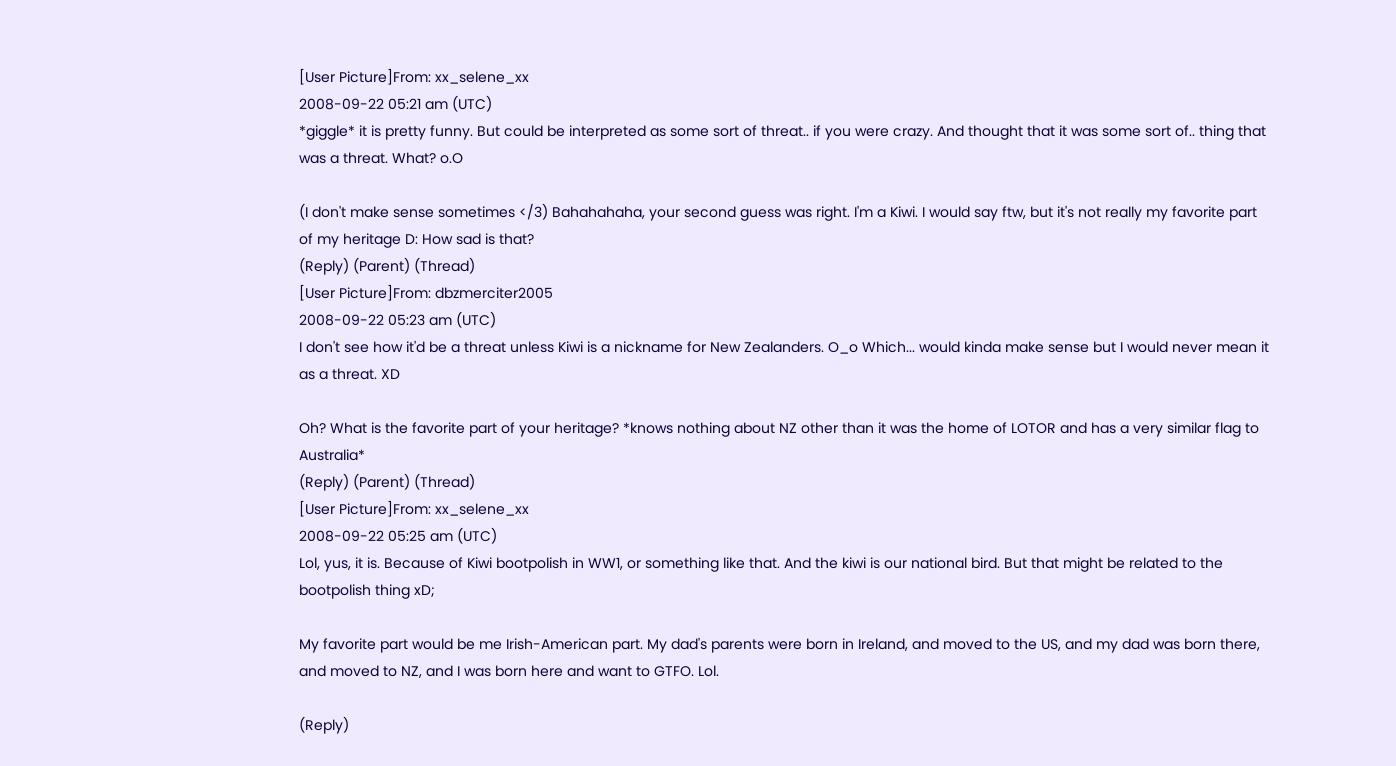[User Picture]From: xx_selene_xx
2008-09-22 05:21 am (UTC)
*giggle* it is pretty funny. But could be interpreted as some sort of threat.. if you were crazy. And thought that it was some sort of.. thing that was a threat. What? o.O

(I don't make sense sometimes </3) Bahahahaha, your second guess was right. I'm a Kiwi. I would say ftw, but it's not really my favorite part of my heritage D: How sad is that?
(Reply) (Parent) (Thread)
[User Picture]From: dbzmerciter2005
2008-09-22 05:23 am (UTC)
I don't see how it'd be a threat unless Kiwi is a nickname for New Zealanders. O_o Which... would kinda make sense but I would never mean it as a threat. XD

Oh? What is the favorite part of your heritage? *knows nothing about NZ other than it was the home of LOTOR and has a very similar flag to Australia*
(Reply) (Parent) (Thread)
[User Picture]From: xx_selene_xx
2008-09-22 05:25 am (UTC)
Lol, yus, it is. Because of Kiwi bootpolish in WW1, or something like that. And the kiwi is our national bird. But that might be related to the bootpolish thing xD;

My favorite part would be me Irish-American part. My dad's parents were born in Ireland, and moved to the US, and my dad was born there, and moved to NZ, and I was born here and want to GTFO. Lol.

(Reply)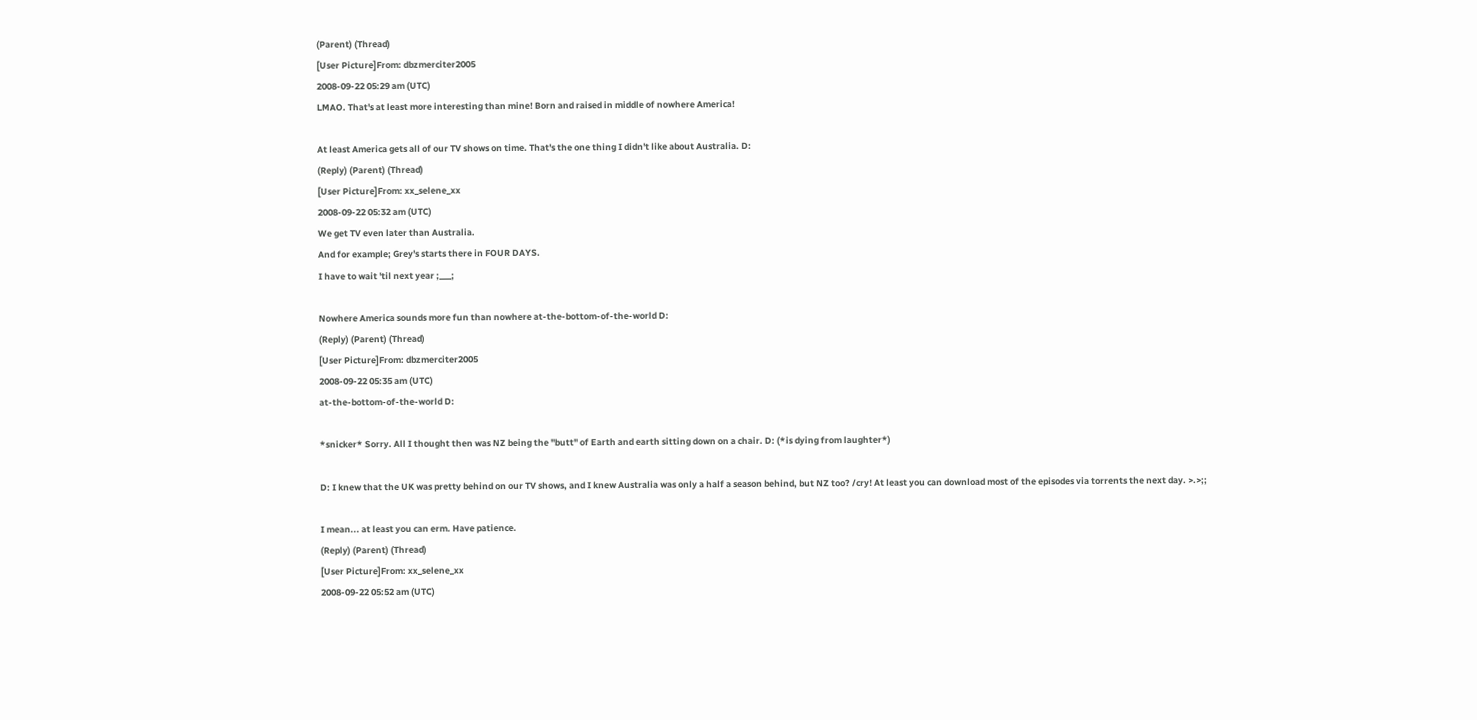(Parent) (Thread)
[User Picture]From: dbzmerciter2005
2008-09-22 05:29 am (UTC)
LMAO. That's at least more interesting than mine! Born and raised in middle of nowhere America!

At least America gets all of our TV shows on time. That's the one thing I didn't like about Australia. D:
(Reply) (Parent) (Thread)
[User Picture]From: xx_selene_xx
2008-09-22 05:32 am (UTC)
We get TV even later than Australia.
And for example; Grey's starts there in FOUR DAYS.
I have to wait 'til next year ;___;

Nowhere America sounds more fun than nowhere at-the-bottom-of-the-world D:
(Reply) (Parent) (Thread)
[User Picture]From: dbzmerciter2005
2008-09-22 05:35 am (UTC)
at-the-bottom-of-the-world D:

*snicker* Sorry. All I thought then was NZ being the "butt" of Earth and earth sitting down on a chair. D: (*is dying from laughter*)

D: I knew that the UK was pretty behind on our TV shows, and I knew Australia was only a half a season behind, but NZ too? /cry! At least you can download most of the episodes via torrents the next day. >.>;;

I mean... at least you can erm. Have patience.
(Reply) (Parent) (Thread)
[User Picture]From: xx_selene_xx
2008-09-22 05:52 am (UTC)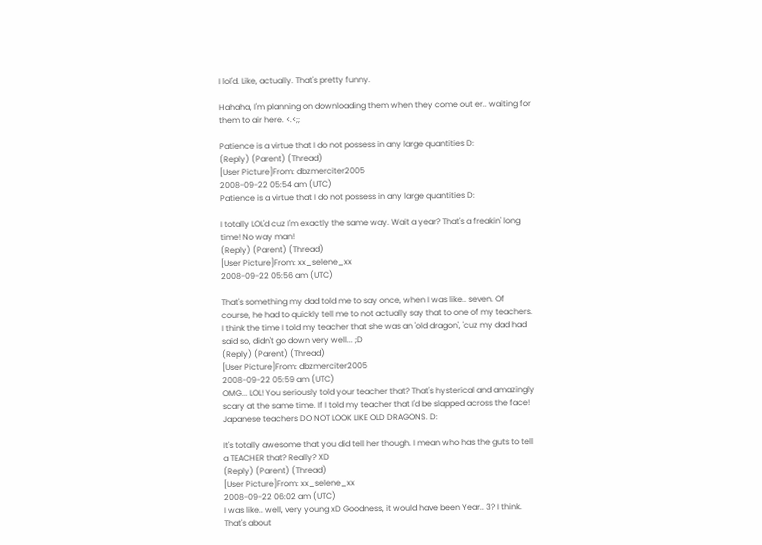I lol'd. Like, actually. That's pretty funny.

Hahaha, I'm planning on downloading them when they come out er.. waiting for them to air here. <.<;;

Patience is a virtue that I do not possess in any large quantities D:
(Reply) (Parent) (Thread)
[User Picture]From: dbzmerciter2005
2008-09-22 05:54 am (UTC)
Patience is a virtue that I do not possess in any large quantities D:

I totally LOL'd cuz I'm exactly the same way. Wait a year? That's a freakin' long time! No way man!
(Reply) (Parent) (Thread)
[User Picture]From: xx_selene_xx
2008-09-22 05:56 am (UTC)

That's something my dad told me to say once, when I was like.. seven. Of course, he had to quickly tell me to not actually say that to one of my teachers. I think the time I told my teacher that she was an 'old dragon', 'cuz my dad had said so, didn't go down very well... ;D
(Reply) (Parent) (Thread)
[User Picture]From: dbzmerciter2005
2008-09-22 05:59 am (UTC)
OMG... LOL! You seriously told your teacher that? That's hysterical and amazingly scary at the same time. If I told my teacher that I'd be slapped across the face! Japanese teachers DO NOT LOOK LIKE OLD DRAGONS. D:

It's totally awesome that you did tell her though. I mean who has the guts to tell a TEACHER that? Really? XD
(Reply) (Parent) (Thread)
[User Picture]From: xx_selene_xx
2008-09-22 06:02 am (UTC)
I was like.. well, very young xD Goodness, it would have been Year.. 3? I think. That's about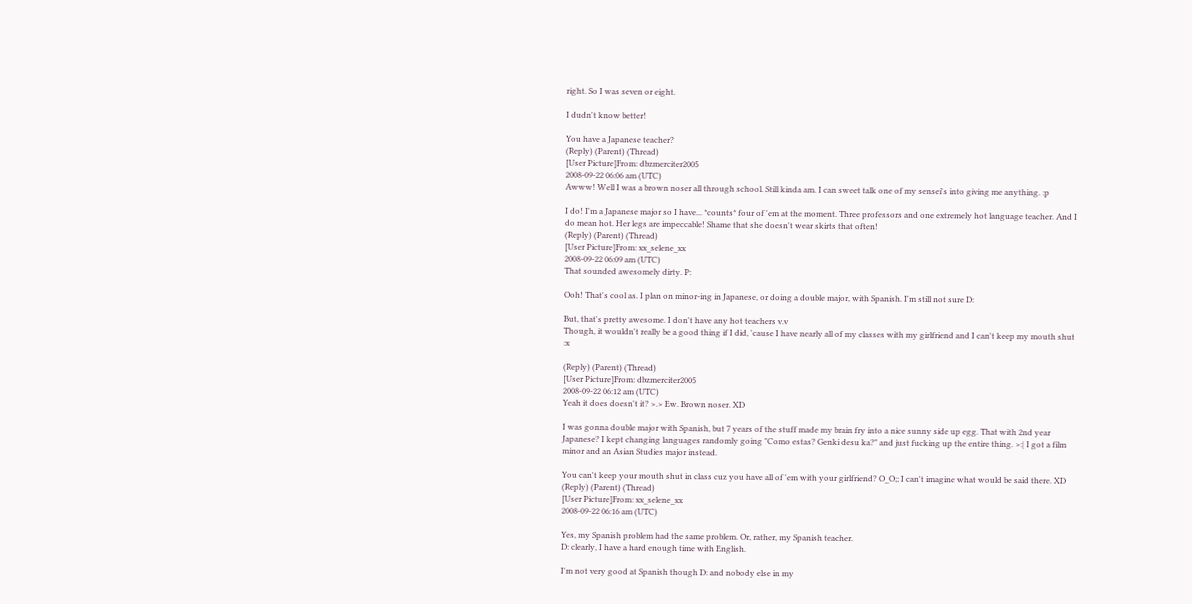right. So I was seven or eight.

I dudn't know better!

You have a Japanese teacher?
(Reply) (Parent) (Thread)
[User Picture]From: dbzmerciter2005
2008-09-22 06:06 am (UTC)
Awww! Well I was a brown noser all through school. Still kinda am. I can sweet talk one of my sensei's into giving me anything. :p

I do! I'm a Japanese major so I have... *counts* four of 'em at the moment. Three professors and one extremely hot language teacher. And I do mean hot. Her legs are impeccable! Shame that she doesn't wear skirts that often!
(Reply) (Parent) (Thread)
[User Picture]From: xx_selene_xx
2008-09-22 06:09 am (UTC)
That sounded awesomely dirty. P:

Ooh! That's cool as. I plan on minor-ing in Japanese, or doing a double major, with Spanish. I'm still not sure D:

But, that's pretty awesome. I don't have any hot teachers v.v
Though, it wouldn't really be a good thing if I did, 'cause I have nearly all of my classes with my girlfriend and I can't keep my mouth shut :x

(Reply) (Parent) (Thread)
[User Picture]From: dbzmerciter2005
2008-09-22 06:12 am (UTC)
Yeah it does doesn't it? >.> Ew. Brown noser. XD

I was gonna double major with Spanish, but 7 years of the stuff made my brain fry into a nice sunny side up egg. That with 2nd year Japanese? I kept changing languages randomly going "Como estas? Genki desu ka?" and just fucking up the entire thing. >:| I got a film minor and an Asian Studies major instead.

You can't keep your mouth shut in class cuz you have all of 'em with your girlfriend? O_O;; I can't imagine what would be said there. XD
(Reply) (Parent) (Thread)
[User Picture]From: xx_selene_xx
2008-09-22 06:16 am (UTC)

Yes, my Spanish problem had the same problem. Or, rather, my Spanish teacher.
D: clearly, I have a hard enough time with English.

I'm not very good at Spanish though D: and nobody else in my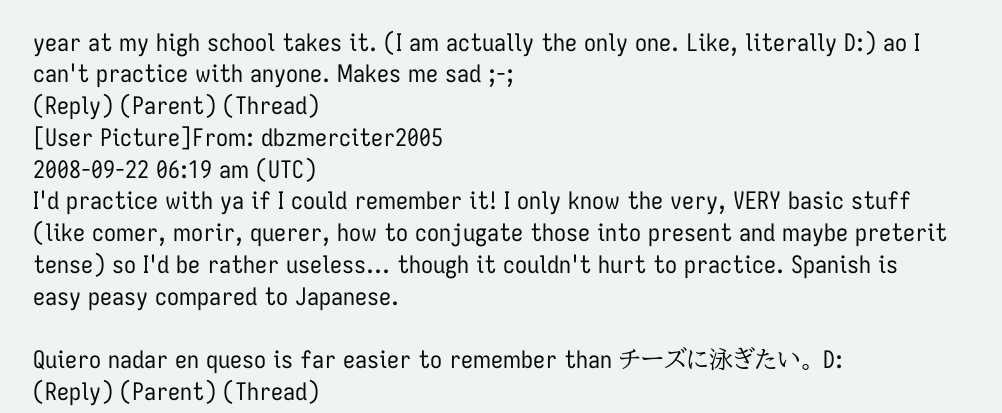year at my high school takes it. (I am actually the only one. Like, literally D:) ao I can't practice with anyone. Makes me sad ;-;
(Reply) (Parent) (Thread)
[User Picture]From: dbzmerciter2005
2008-09-22 06:19 am (UTC)
I'd practice with ya if I could remember it! I only know the very, VERY basic stuff (like comer, morir, querer, how to conjugate those into present and maybe preterit tense) so I'd be rather useless... though it couldn't hurt to practice. Spanish is easy peasy compared to Japanese.

Quiero nadar en queso is far easier to remember than チーズに泳ぎたい。 D:
(Reply) (Parent) (Thread)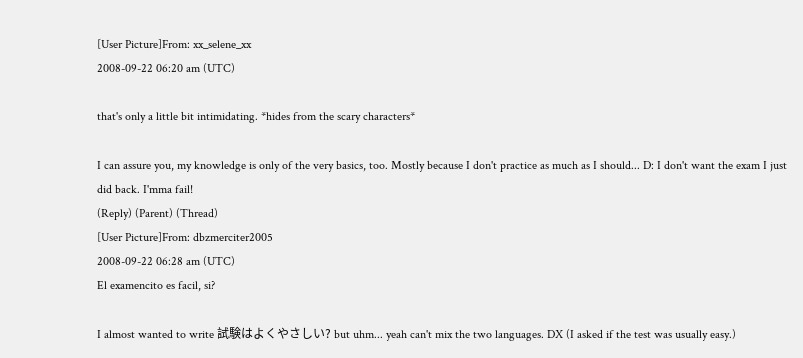[User Picture]From: xx_selene_xx
2008-09-22 06:20 am (UTC)

that's only a little bit intimidating. *hides from the scary characters*

I can assure you, my knowledge is only of the very basics, too. Mostly because I don't practice as much as I should... D: I don't want the exam I just did back. I'mma fail!
(Reply) (Parent) (Thread)
[User Picture]From: dbzmerciter2005
2008-09-22 06:28 am (UTC)
El examencito es facil, si?

I almost wanted to write 試験はよくやさしい? but uhm... yeah can't mix the two languages. DX (I asked if the test was usually easy.)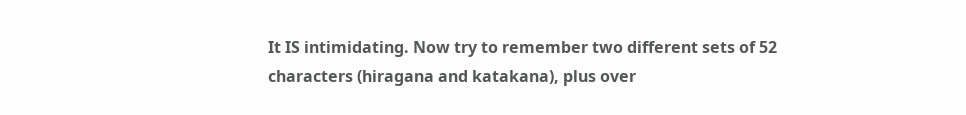It IS intimidating. Now try to remember two different sets of 52 characters (hiragana and katakana), plus over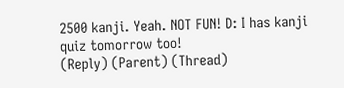2500 kanji. Yeah. NOT FUN! D: I has kanji quiz tomorrow too!
(Reply) (Parent) (Thread)